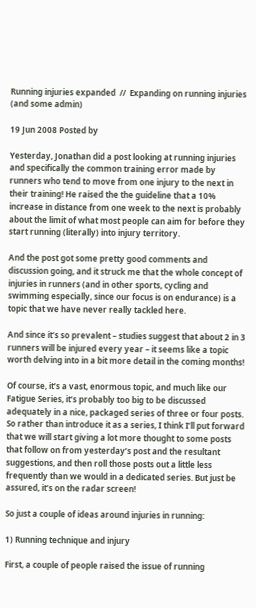Running injuries expanded  //  Expanding on running injuries (and some admin)

19 Jun 2008 Posted by

Yesterday, Jonathan did a post looking at running injuries and specifically the common training error made by runners who tend to move from one injury to the next in their training! He raised the the guideline that a 10% increase in distance from one week to the next is probably about the limit of what most people can aim for before they start running (literally) into injury territory.

And the post got some pretty good comments and discussion going, and it struck me that the whole concept of injuries in runners (and in other sports, cycling and swimming especially, since our focus is on endurance) is a topic that we have never really tackled here.

And since it’s so prevalent – studies suggest that about 2 in 3 runners will be injured every year – it seems like a topic worth delving into in a bit more detail in the coming months!

Of course, it’s a vast, enormous topic, and much like our Fatigue Series, it’s probably too big to be discussed adequately in a nice, packaged series of three or four posts. So rather than introduce it as a series, I think I’ll put forward that we will start giving a lot more thought to some posts that follow on from yesterday’s post and the resultant suggestions, and then roll those posts out a little less frequently than we would in a dedicated series. But just be assured, it’s on the radar screen!

So just a couple of ideas around injuries in running:

1) Running technique and injury

First, a couple of people raised the issue of running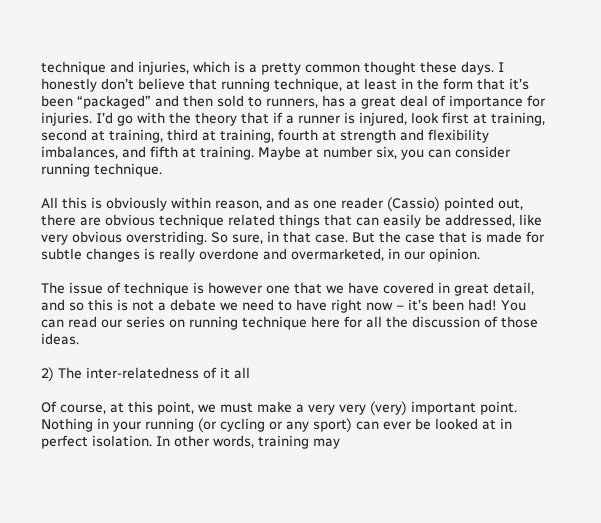technique and injuries, which is a pretty common thought these days. I honestly don’t believe that running technique, at least in the form that it’s been “packaged” and then sold to runners, has a great deal of importance for injuries. I’d go with the theory that if a runner is injured, look first at training, second at training, third at training, fourth at strength and flexibility imbalances, and fifth at training. Maybe at number six, you can consider running technique.

All this is obviously within reason, and as one reader (Cassio) pointed out, there are obvious technique related things that can easily be addressed, like very obvious overstriding. So sure, in that case. But the case that is made for subtle changes is really overdone and overmarketed, in our opinion.

The issue of technique is however one that we have covered in great detail, and so this is not a debate we need to have right now – it’s been had! You can read our series on running technique here for all the discussion of those ideas.

2) The inter-relatedness of it all

Of course, at this point, we must make a very very (very) important point. Nothing in your running (or cycling or any sport) can ever be looked at in perfect isolation. In other words, training may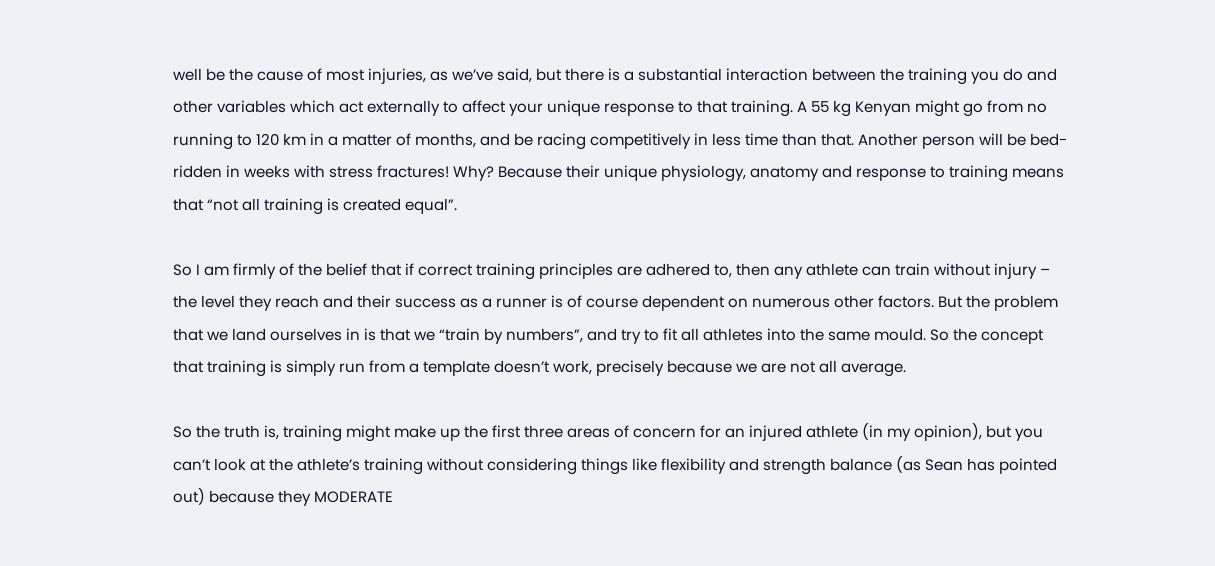well be the cause of most injuries, as we’ve said, but there is a substantial interaction between the training you do and other variables which act externally to affect your unique response to that training. A 55 kg Kenyan might go from no running to 120 km in a matter of months, and be racing competitively in less time than that. Another person will be bed-ridden in weeks with stress fractures! Why? Because their unique physiology, anatomy and response to training means that “not all training is created equal”.

So I am firmly of the belief that if correct training principles are adhered to, then any athlete can train without injury – the level they reach and their success as a runner is of course dependent on numerous other factors. But the problem that we land ourselves in is that we “train by numbers”, and try to fit all athletes into the same mould. So the concept that training is simply run from a template doesn’t work, precisely because we are not all average.

So the truth is, training might make up the first three areas of concern for an injured athlete (in my opinion), but you can’t look at the athlete’s training without considering things like flexibility and strength balance (as Sean has pointed out) because they MODERATE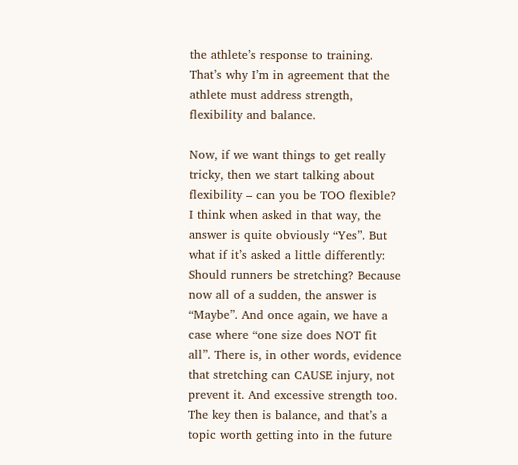the athlete’s response to training. That’s why I’m in agreement that the athlete must address strength, flexibility and balance.

Now, if we want things to get really tricky, then we start talking about flexibility – can you be TOO flexible? I think when asked in that way, the answer is quite obviously “Yes”. But what if it’s asked a little differently: Should runners be stretching? Because now all of a sudden, the answer is “Maybe”. And once again, we have a case where “one size does NOT fit all”. There is, in other words, evidence that stretching can CAUSE injury, not prevent it. And excessive strength too. The key then is balance, and that’s a topic worth getting into in the future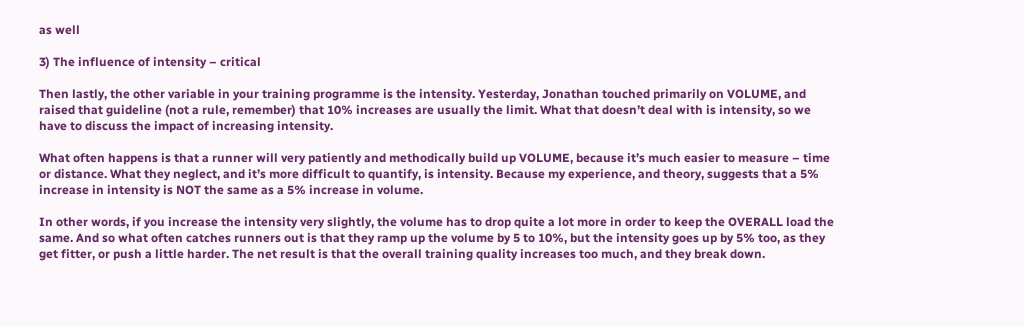as well

3) The influence of intensity – critical

Then lastly, the other variable in your training programme is the intensity. Yesterday, Jonathan touched primarily on VOLUME, and raised that guideline (not a rule, remember) that 10% increases are usually the limit. What that doesn’t deal with is intensity, so we have to discuss the impact of increasing intensity.

What often happens is that a runner will very patiently and methodically build up VOLUME, because it’s much easier to measure – time or distance. What they neglect, and it’s more difficult to quantify, is intensity. Because my experience, and theory, suggests that a 5% increase in intensity is NOT the same as a 5% increase in volume.

In other words, if you increase the intensity very slightly, the volume has to drop quite a lot more in order to keep the OVERALL load the same. And so what often catches runners out is that they ramp up the volume by 5 to 10%, but the intensity goes up by 5% too, as they get fitter, or push a little harder. The net result is that the overall training quality increases too much, and they break down.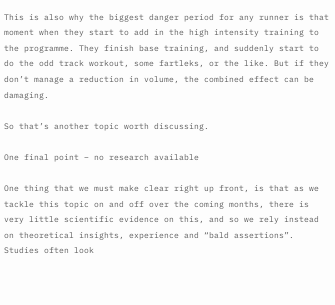This is also why the biggest danger period for any runner is that moment when they start to add in the high intensity training to the programme. They finish base training, and suddenly start to do the odd track workout, some fartleks, or the like. But if they don’t manage a reduction in volume, the combined effect can be damaging.

So that’s another topic worth discussing.

One final point – no research available

One thing that we must make clear right up front, is that as we tackle this topic on and off over the coming months, there is very little scientific evidence on this, and so we rely instead on theoretical insights, experience and “bald assertions”. Studies often look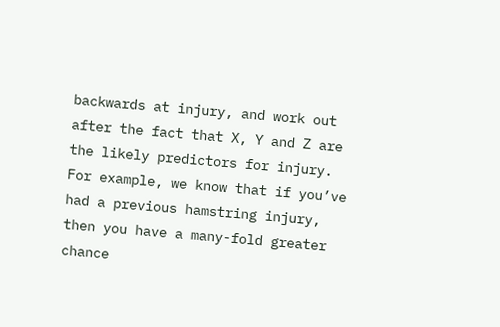backwards at injury, and work out after the fact that X, Y and Z are the likely predictors for injury. For example, we know that if you’ve had a previous hamstring injury, then you have a many-fold greater chance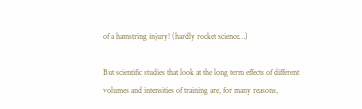of a hamstring injury! (hardly rocket science…)

But scientific studies that look at the long term effects of different volumes and intensities of training are, for many reasons,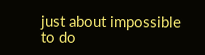just about impossible to do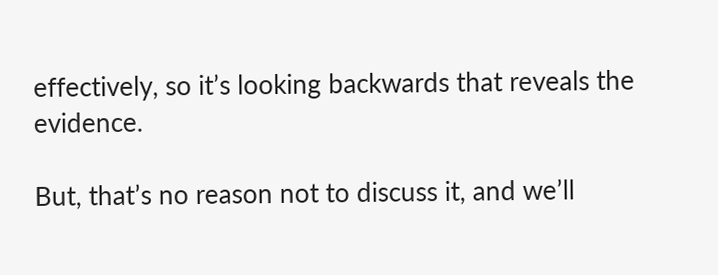effectively, so it’s looking backwards that reveals the evidence.

But, that’s no reason not to discuss it, and we’ll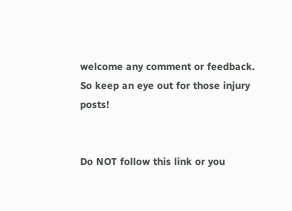welcome any comment or feedback. So keep an eye out for those injury posts!


Do NOT follow this link or you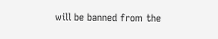will be banned from the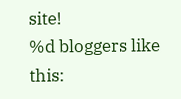site!
%d bloggers like this: